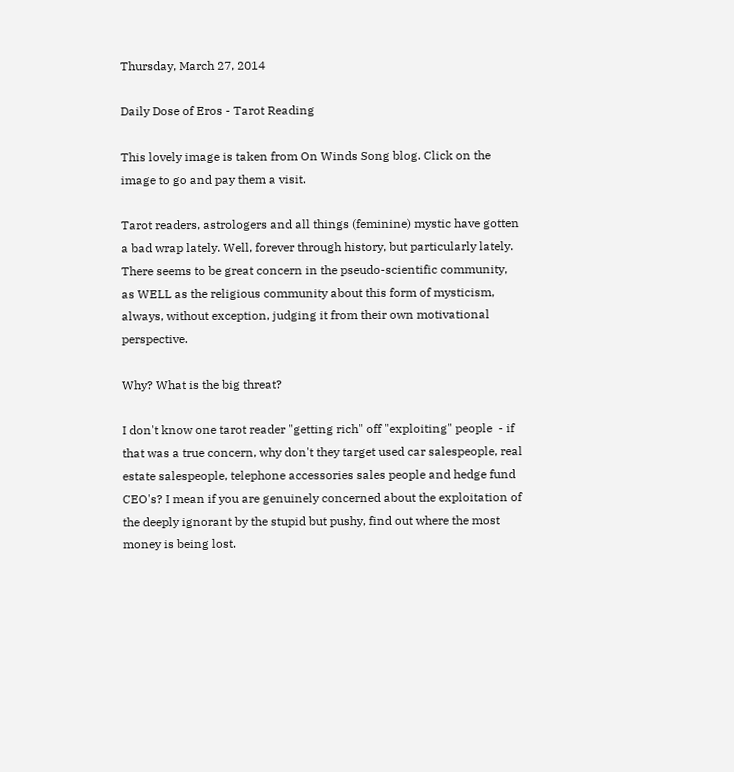Thursday, March 27, 2014

Daily Dose of Eros - Tarot Reading

This lovely image is taken from On Winds Song blog. Click on the image to go and pay them a visit.

Tarot readers, astrologers and all things (feminine) mystic have gotten a bad wrap lately. Well, forever through history, but particularly lately. There seems to be great concern in the pseudo-scientific community, as WELL as the religious community about this form of mysticism, always, without exception, judging it from their own motivational perspective.

Why? What is the big threat?

I don't know one tarot reader "getting rich" off "exploiting" people  - if that was a true concern, why don't they target used car salespeople, real estate salespeople, telephone accessories sales people and hedge fund CEO's? I mean if you are genuinely concerned about the exploitation of the deeply ignorant by the stupid but pushy, find out where the most money is being lost.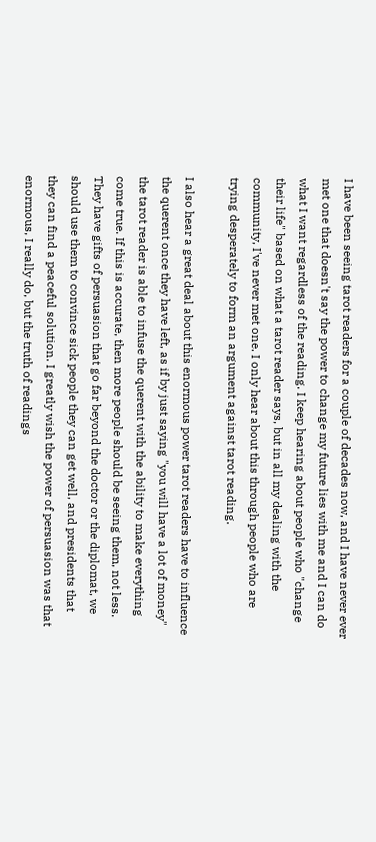I have been seeing tarot readers for a couple of decades now, and I have never ever met one that doesn't say the power to change my future lies with me and I can do what I want regardless of the reading. I keep hearing about people who "change their life" based on what a tarot reader says, but in all my dealing with the community, I've never met one. I only hear about this through people who are trying desperately to form an argument against tarot reading.

I also hear a great deal about this enormous power tarot readers have to influence the querent once they have left, as if by just saying "you will have a lot of money" the tarot reader is able to infuse the querent with the ability to make everything come true. If this is accurate, then more people should be seeing them, not less. They have gifts of persuasion that go far beyond the doctor or the diplomat, we should use them to convince sick people they can get well, and presidents that they can find a peaceful solution. I greatly wish the power of persuasion was that enormous, I really do, but the truth of readings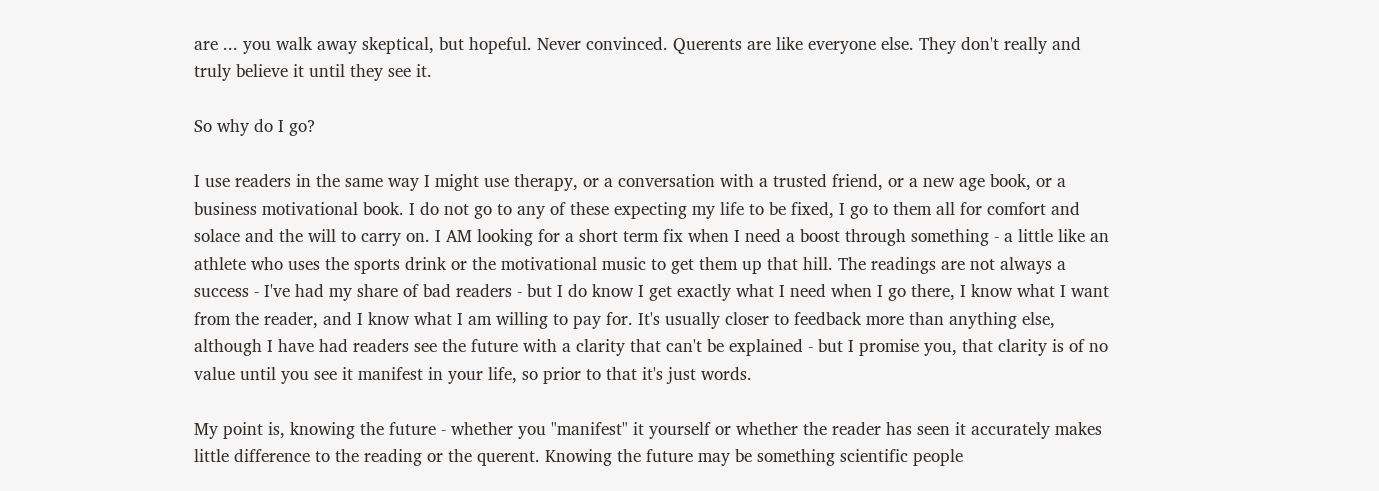are ... you walk away skeptical, but hopeful. Never convinced. Querents are like everyone else. They don't really and truly believe it until they see it.

So why do I go?

I use readers in the same way I might use therapy, or a conversation with a trusted friend, or a new age book, or a business motivational book. I do not go to any of these expecting my life to be fixed, I go to them all for comfort and solace and the will to carry on. I AM looking for a short term fix when I need a boost through something - a little like an athlete who uses the sports drink or the motivational music to get them up that hill. The readings are not always a success - I've had my share of bad readers - but I do know I get exactly what I need when I go there, I know what I want from the reader, and I know what I am willing to pay for. It's usually closer to feedback more than anything else, although I have had readers see the future with a clarity that can't be explained - but I promise you, that clarity is of no value until you see it manifest in your life, so prior to that it's just words.

My point is, knowing the future - whether you "manifest" it yourself or whether the reader has seen it accurately makes little difference to the reading or the querent. Knowing the future may be something scientific people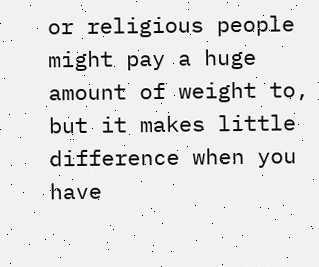or religious people might pay a huge amount of weight to, but it makes little difference when you have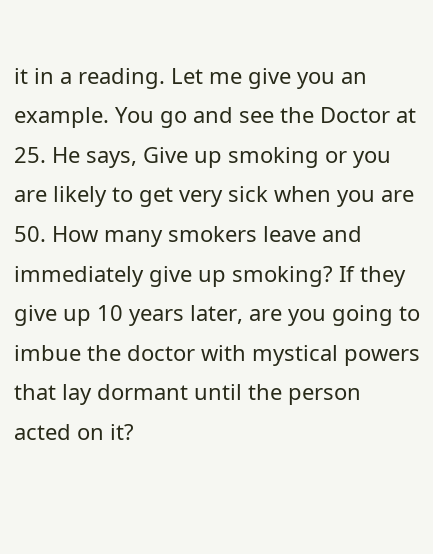it in a reading. Let me give you an example. You go and see the Doctor at 25. He says, Give up smoking or you are likely to get very sick when you are 50. How many smokers leave and immediately give up smoking? If they give up 10 years later, are you going to imbue the doctor with mystical powers that lay dormant until the person acted on it?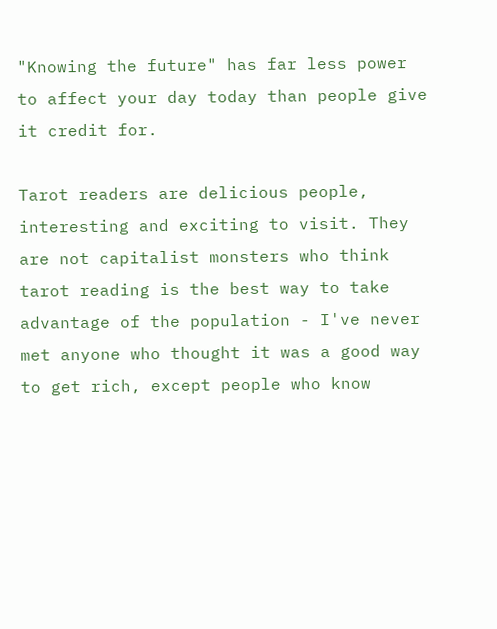"Knowing the future" has far less power to affect your day today than people give it credit for.

Tarot readers are delicious people, interesting and exciting to visit. They are not capitalist monsters who think tarot reading is the best way to take advantage of the population - I've never met anyone who thought it was a good way to get rich, except people who know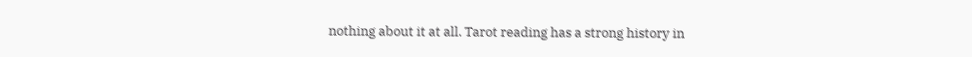nothing about it at all. Tarot reading has a strong history in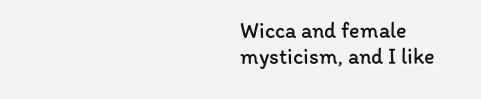Wicca and female mysticism, and I like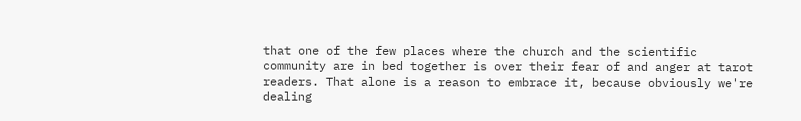that one of the few places where the church and the scientific community are in bed together is over their fear of and anger at tarot readers. That alone is a reason to embrace it, because obviously we're dealing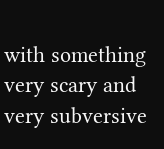with something very scary and very subversive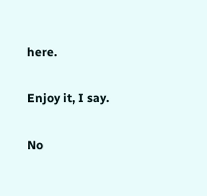here.

Enjoy it, I say.

No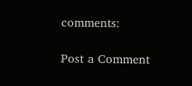comments:

Post a Comment